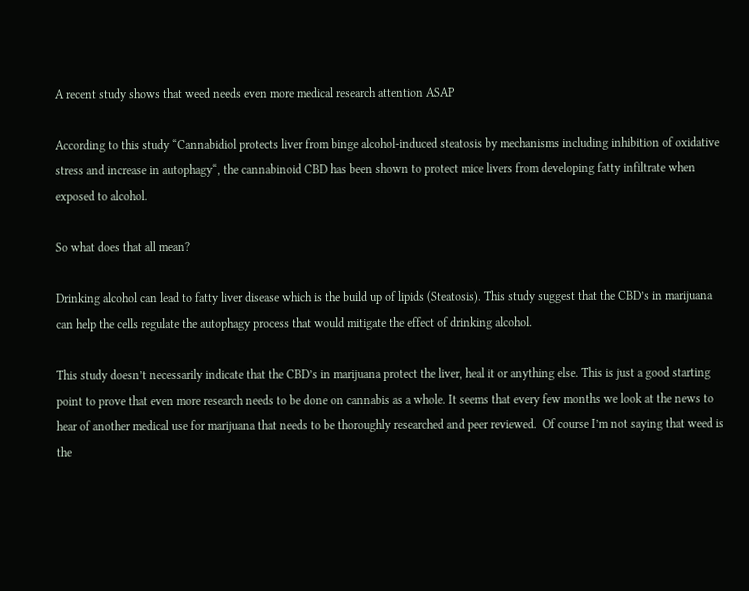A recent study shows that weed needs even more medical research attention ASAP

According to this study “Cannabidiol protects liver from binge alcohol-induced steatosis by mechanisms including inhibition of oxidative stress and increase in autophagy“, the cannabinoid CBD has been shown to protect mice livers from developing fatty infiltrate when exposed to alcohol.

So what does that all mean?

Drinking alcohol can lead to fatty liver disease which is the build up of lipids (Steatosis). This study suggest that the CBD’s in marijuana can help the cells regulate the autophagy process that would mitigate the effect of drinking alcohol.

This study doesn’t necessarily indicate that the CBD’s in marijuana protect the liver, heal it or anything else. This is just a good starting point to prove that even more research needs to be done on cannabis as a whole. It seems that every few months we look at the news to hear of another medical use for marijuana that needs to be thoroughly researched and peer reviewed.  Of course I’m not saying that weed is the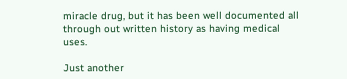miracle drug, but it has been well documented all through out written history as having medical uses.

Just another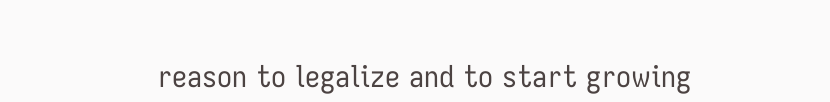reason to legalize and to start growing